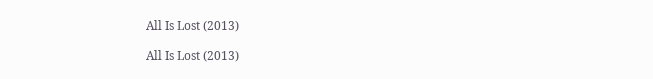All Is Lost (2013)

All Is Lost (2013)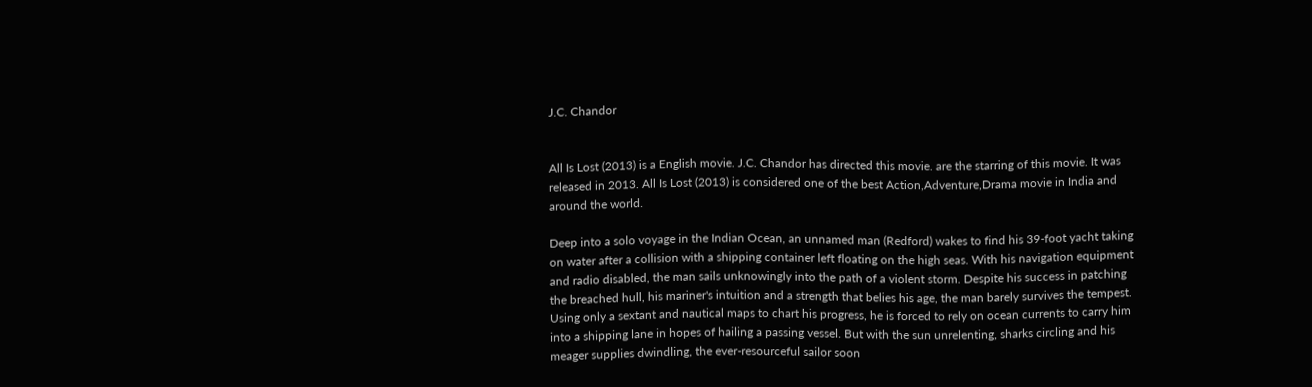J.C. Chandor


All Is Lost (2013) is a English movie. J.C. Chandor has directed this movie. are the starring of this movie. It was released in 2013. All Is Lost (2013) is considered one of the best Action,Adventure,Drama movie in India and around the world.

Deep into a solo voyage in the Indian Ocean, an unnamed man (Redford) wakes to find his 39-foot yacht taking on water after a collision with a shipping container left floating on the high seas. With his navigation equipment and radio disabled, the man sails unknowingly into the path of a violent storm. Despite his success in patching the breached hull, his mariner's intuition and a strength that belies his age, the man barely survives the tempest. Using only a sextant and nautical maps to chart his progress, he is forced to rely on ocean currents to carry him into a shipping lane in hopes of hailing a passing vessel. But with the sun unrelenting, sharks circling and his meager supplies dwindling, the ever-resourceful sailor soon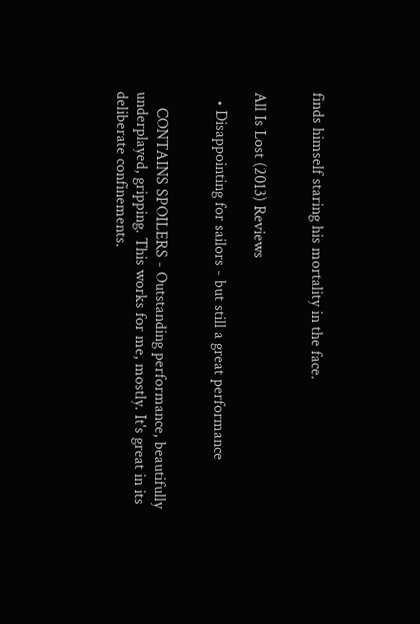finds himself staring his mortality in the face.


All Is Lost (2013) Reviews

  • Disappointing for sailors - but still a great performance


    CONTAINS SPOILERS - Outstanding performance, beautifully underplayed, gripping. This works for me, mostly. It's great in its deliberate confinements.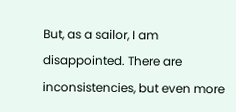But, as a sailor, I am disappointed. There are inconsistencies, but even more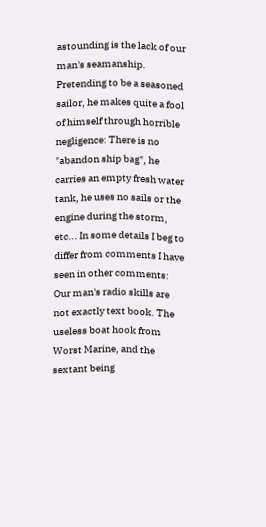astounding is the lack of our man's seamanship. Pretending to be a seasoned sailor, he makes quite a fool of himself through horrible negligence: There is no "abandon ship bag", he carries an empty fresh water tank, he uses no sails or the engine during the storm, etc... In some details I beg to differ from comments I have seen in other comments: Our man's radio skills are not exactly text book. The useless boat hook from Worst Marine, and the sextant being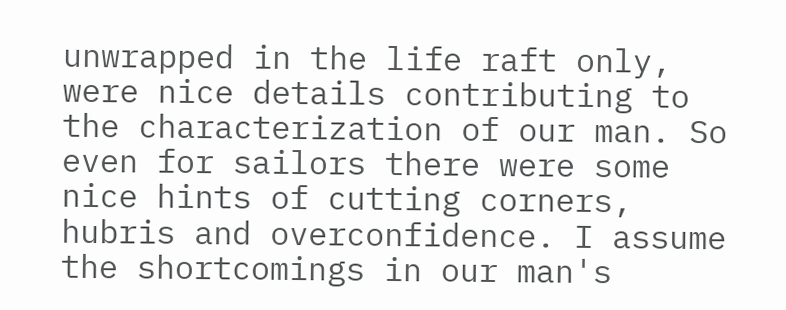unwrapped in the life raft only, were nice details contributing to the characterization of our man. So even for sailors there were some nice hints of cutting corners, hubris and overconfidence. I assume the shortcomings in our man's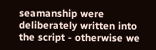seamanship were deliberately written into the script - otherwise we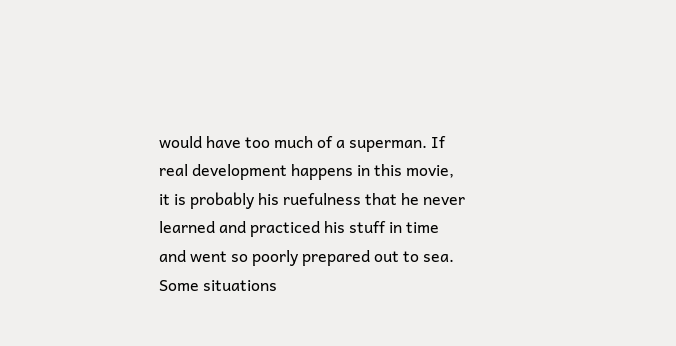would have too much of a superman. If real development happens in this movie, it is probably his ruefulness that he never learned and practiced his stuff in time and went so poorly prepared out to sea. Some situations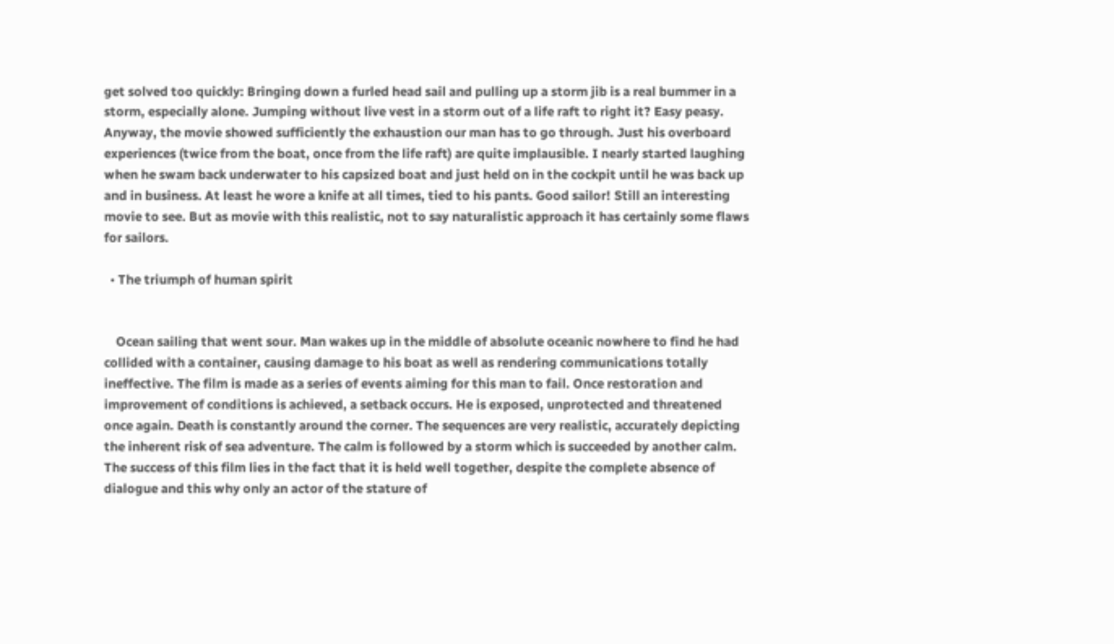get solved too quickly: Bringing down a furled head sail and pulling up a storm jib is a real bummer in a storm, especially alone. Jumping without live vest in a storm out of a life raft to right it? Easy peasy. Anyway, the movie showed sufficiently the exhaustion our man has to go through. Just his overboard experiences (twice from the boat, once from the life raft) are quite implausible. I nearly started laughing when he swam back underwater to his capsized boat and just held on in the cockpit until he was back up and in business. At least he wore a knife at all times, tied to his pants. Good sailor! Still an interesting movie to see. But as movie with this realistic, not to say naturalistic approach it has certainly some flaws for sailors.

  • The triumph of human spirit


    Ocean sailing that went sour. Man wakes up in the middle of absolute oceanic nowhere to find he had collided with a container, causing damage to his boat as well as rendering communications totally ineffective. The film is made as a series of events aiming for this man to fail. Once restoration and improvement of conditions is achieved, a setback occurs. He is exposed, unprotected and threatened once again. Death is constantly around the corner. The sequences are very realistic, accurately depicting the inherent risk of sea adventure. The calm is followed by a storm which is succeeded by another calm. The success of this film lies in the fact that it is held well together, despite the complete absence of dialogue and this why only an actor of the stature of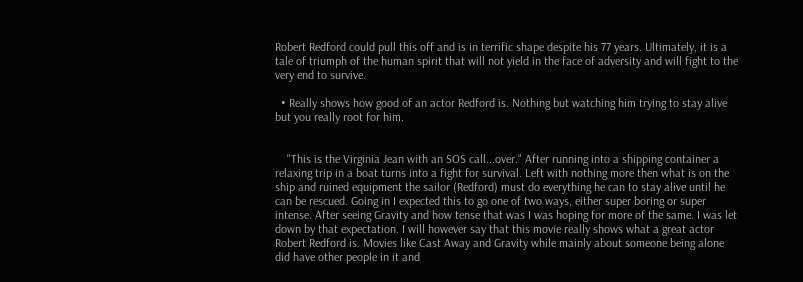Robert Redford could pull this off and is in terrific shape despite his 77 years. Ultimately, it is a tale of triumph of the human spirit that will not yield in the face of adversity and will fight to the very end to survive.

  • Really shows how good of an actor Redford is. Nothing but watching him trying to stay alive but you really root for him.


    "This is the Virginia Jean with an SOS call...over." After running into a shipping container a relaxing trip in a boat turns into a fight for survival. Left with nothing more then what is on the ship and ruined equipment the sailor (Redford) must do everything he can to stay alive until he can be rescued. Going in I expected this to go one of two ways, either super boring or super intense. After seeing Gravity and how tense that was I was hoping for more of the same. I was let down by that expectation. I will however say that this movie really shows what a great actor Robert Redford is. Movies like Cast Away and Gravity while mainly about someone being alone did have other people in it and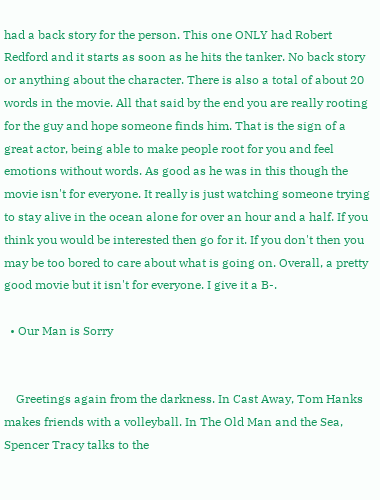had a back story for the person. This one ONLY had Robert Redford and it starts as soon as he hits the tanker. No back story or anything about the character. There is also a total of about 20 words in the movie. All that said by the end you are really rooting for the guy and hope someone finds him. That is the sign of a great actor, being able to make people root for you and feel emotions without words. As good as he was in this though the movie isn't for everyone. It really is just watching someone trying to stay alive in the ocean alone for over an hour and a half. If you think you would be interested then go for it. If you don't then you may be too bored to care about what is going on. Overall, a pretty good movie but it isn't for everyone. I give it a B-.

  • Our Man is Sorry


    Greetings again from the darkness. In Cast Away, Tom Hanks makes friends with a volleyball. In The Old Man and the Sea, Spencer Tracy talks to the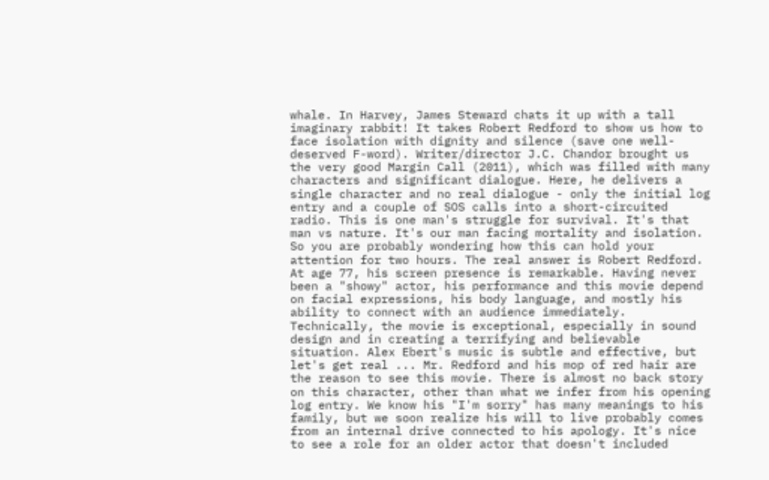whale. In Harvey, James Steward chats it up with a tall imaginary rabbit! It takes Robert Redford to show us how to face isolation with dignity and silence (save one well-deserved F-word). Writer/director J.C. Chandor brought us the very good Margin Call (2011), which was filled with many characters and significant dialogue. Here, he delivers a single character and no real dialogue - only the initial log entry and a couple of SOS calls into a short-circuited radio. This is one man's struggle for survival. It's that man vs nature. It's our man facing mortality and isolation. So you are probably wondering how this can hold your attention for two hours. The real answer is Robert Redford. At age 77, his screen presence is remarkable. Having never been a "showy" actor, his performance and this movie depend on facial expressions, his body language, and mostly his ability to connect with an audience immediately. Technically, the movie is exceptional, especially in sound design and in creating a terrifying and believable situation. Alex Ebert's music is subtle and effective, but let's get real ... Mr. Redford and his mop of red hair are the reason to see this movie. There is almost no back story on this character, other than what we infer from his opening log entry. We know his "I'm sorry" has many meanings to his family, but we soon realize his will to live probably comes from an internal drive connected to his apology. It's nice to see a role for an older actor that doesn't included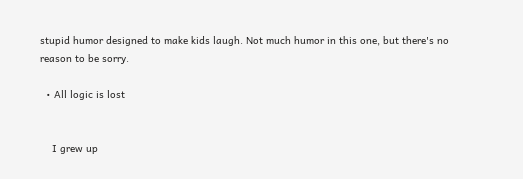stupid humor designed to make kids laugh. Not much humor in this one, but there's no reason to be sorry.

  • All logic is lost


    I grew up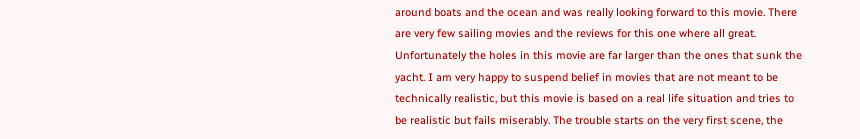around boats and the ocean and was really looking forward to this movie. There are very few sailing movies and the reviews for this one where all great. Unfortunately the holes in this movie are far larger than the ones that sunk the yacht. I am very happy to suspend belief in movies that are not meant to be technically realistic, but this movie is based on a real life situation and tries to be realistic but fails miserably. The trouble starts on the very first scene, the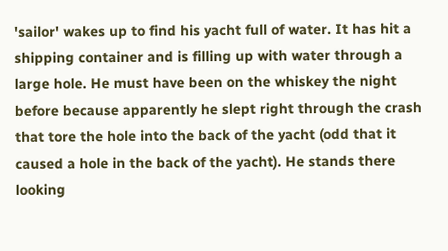'sailor' wakes up to find his yacht full of water. It has hit a shipping container and is filling up with water through a large hole. He must have been on the whiskey the night before because apparently he slept right through the crash that tore the hole into the back of the yacht (odd that it caused a hole in the back of the yacht). He stands there looking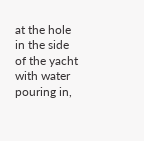at the hole in the side of the yacht with water pouring in,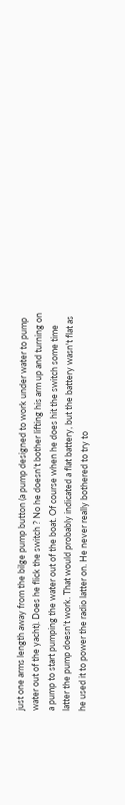just one arms length away from the bilge pump button (a pump designed to work under water to pump water out of the yacht). Does he flick the switch ? No he doesn't bother lifting his arm up and turning on a pump to start pumping the water out of the boat. Of course when he does hit the switch some time latter the pump doesn't work. That would probably indicated a flat battery, but the battery wasn't flat as he used it to power the radio latter on. He never really bothered to try to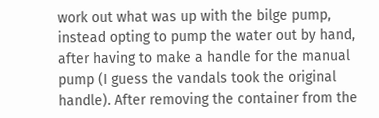work out what was up with the bilge pump, instead opting to pump the water out by hand, after having to make a handle for the manual pump (I guess the vandals took the original handle). After removing the container from the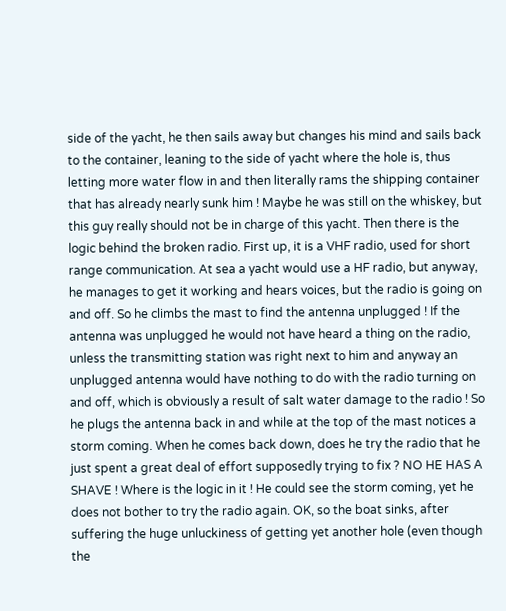side of the yacht, he then sails away but changes his mind and sails back to the container, leaning to the side of yacht where the hole is, thus letting more water flow in and then literally rams the shipping container that has already nearly sunk him ! Maybe he was still on the whiskey, but this guy really should not be in charge of this yacht. Then there is the logic behind the broken radio. First up, it is a VHF radio, used for short range communication. At sea a yacht would use a HF radio, but anyway, he manages to get it working and hears voices, but the radio is going on and off. So he climbs the mast to find the antenna unplugged ! If the antenna was unplugged he would not have heard a thing on the radio, unless the transmitting station was right next to him and anyway an unplugged antenna would have nothing to do with the radio turning on and off, which is obviously a result of salt water damage to the radio ! So he plugs the antenna back in and while at the top of the mast notices a storm coming. When he comes back down, does he try the radio that he just spent a great deal of effort supposedly trying to fix ? NO HE HAS A SHAVE ! Where is the logic in it ! He could see the storm coming, yet he does not bother to try the radio again. OK, so the boat sinks, after suffering the huge unluckiness of getting yet another hole (even though the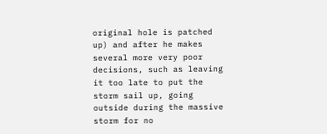original hole is patched up) and after he makes several more very poor decisions, such as leaving it too late to put the storm sail up, going outside during the massive storm for no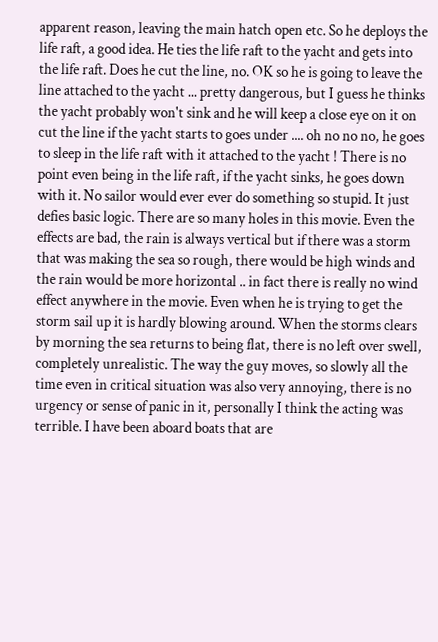apparent reason, leaving the main hatch open etc. So he deploys the life raft, a good idea. He ties the life raft to the yacht and gets into the life raft. Does he cut the line, no. OK so he is going to leave the line attached to the yacht ... pretty dangerous, but I guess he thinks the yacht probably won't sink and he will keep a close eye on it on cut the line if the yacht starts to goes under .... oh no no no, he goes to sleep in the life raft with it attached to the yacht ! There is no point even being in the life raft, if the yacht sinks, he goes down with it. No sailor would ever ever do something so stupid. It just defies basic logic. There are so many holes in this movie. Even the effects are bad, the rain is always vertical but if there was a storm that was making the sea so rough, there would be high winds and the rain would be more horizontal .. in fact there is really no wind effect anywhere in the movie. Even when he is trying to get the storm sail up it is hardly blowing around. When the storms clears by morning the sea returns to being flat, there is no left over swell, completely unrealistic. The way the guy moves, so slowly all the time even in critical situation was also very annoying, there is no urgency or sense of panic in it, personally I think the acting was terrible. I have been aboard boats that are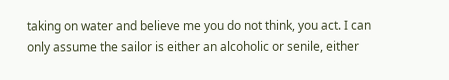taking on water and believe me you do not think, you act. I can only assume the sailor is either an alcoholic or senile, either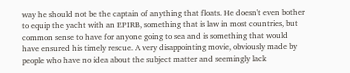way he should not be the captain of anything that floats. He doesn't even bother to equip the yacht with an EPIRB, something that is law in most countries, but common sense to have for anyone going to sea and is something that would have ensured his timely rescue. A very disappointing movie, obviously made by people who have no idea about the subject matter and seemingly lack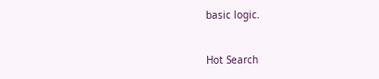basic logic.


Hot Search